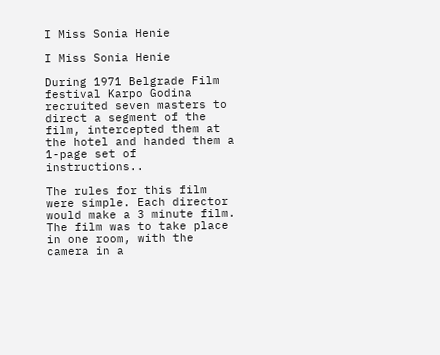I Miss Sonia Henie

I Miss Sonia Henie

During 1971 Belgrade Film festival Karpo Godina recruited seven masters to direct a segment of the film, intercepted them at the hotel and handed them a 1-page set of instructions..

The rules for this film were simple. Each director would make a 3 minute film. The film was to take place in one room, with the camera in a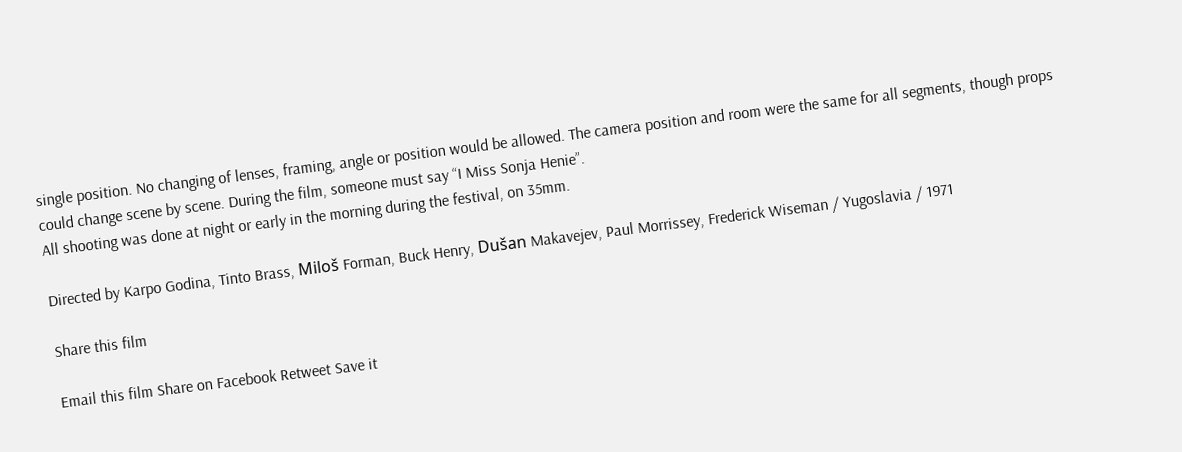single position. No changing of lenses, framing, angle or position would be allowed. The camera position and room were the same for all segments, though props could change scene by scene. During the film, someone must say “I Miss Sonja Henie”.
All shooting was done at night or early in the morning during the festival, on 35mm.

Directed by Karpo Godina, Tinto Brass, Miloš Forman, Buck Henry, Dušan Makavejev, Paul Morrissey, Frederick Wiseman / Yugoslavia / 1971

Share this film

Email this film Share on Facebook Retweet Save it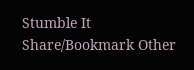Stumble It Share/Bookmark Other